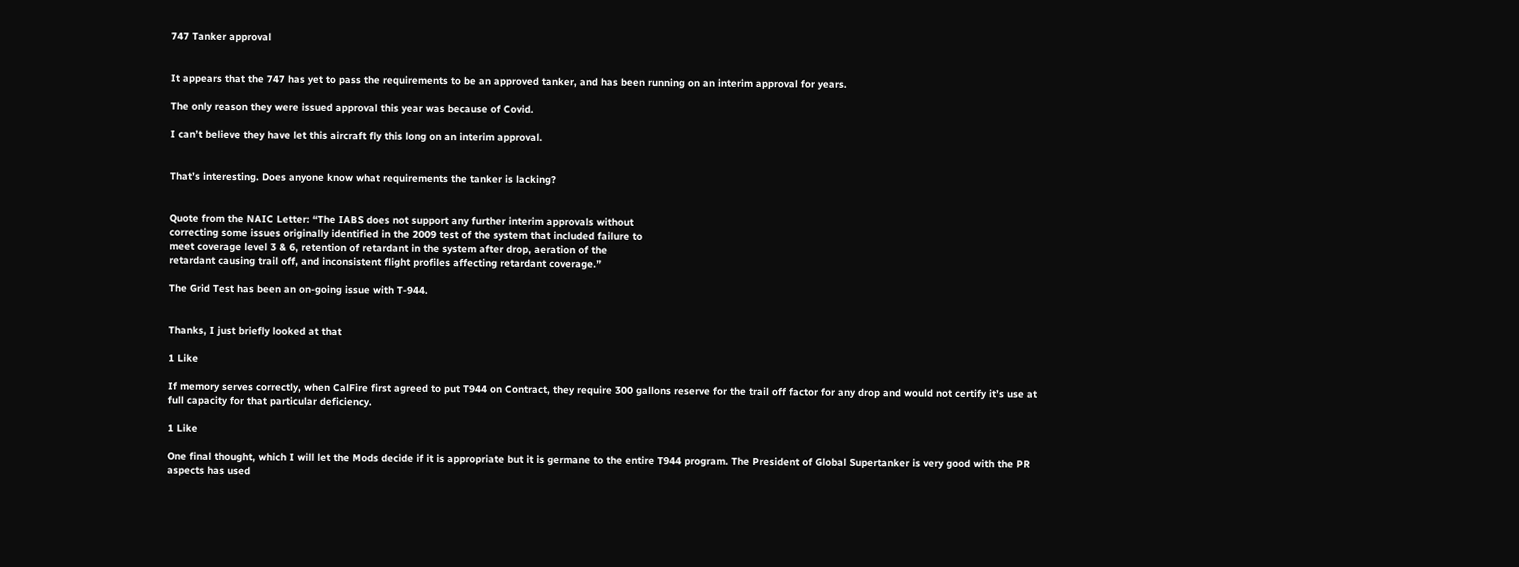747 Tanker approval


It appears that the 747 has yet to pass the requirements to be an approved tanker, and has been running on an interim approval for years.

The only reason they were issued approval this year was because of Covid.

I can’t believe they have let this aircraft fly this long on an interim approval.


That’s interesting. Does anyone know what requirements the tanker is lacking?


Quote from the NAIC Letter: “The IABS does not support any further interim approvals without
correcting some issues originally identified in the 2009 test of the system that included failure to
meet coverage level 3 & 6, retention of retardant in the system after drop, aeration of the
retardant causing trail off, and inconsistent flight profiles affecting retardant coverage.”

The Grid Test has been an on-going issue with T-944.


Thanks, I just briefly looked at that

1 Like

If memory serves correctly, when CalFire first agreed to put T944 on Contract, they require 300 gallons reserve for the trail off factor for any drop and would not certify it’s use at full capacity for that particular deficiency.

1 Like

One final thought, which I will let the Mods decide if it is appropriate but it is germane to the entire T944 program. The President of Global Supertanker is very good with the PR aspects has used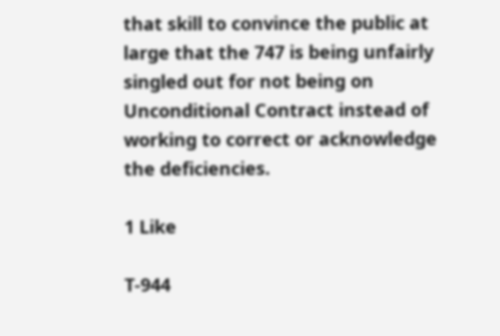that skill to convince the public at large that the 747 is being unfairly singled out for not being on Unconditional Contract instead of working to correct or acknowledge the deficiencies.

1 Like

T-944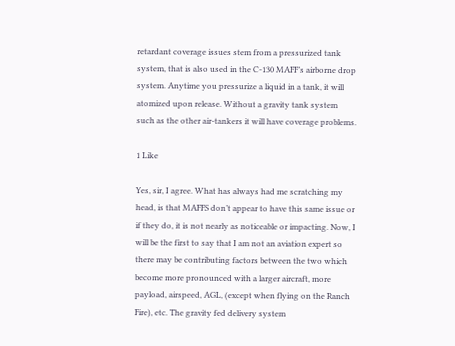retardant coverage issues stem from a pressurized tank system, that is also used in the C-130 MAFF’s airborne drop system. Anytime you pressurize a liquid in a tank, it will atomized upon release. Without a gravity tank system such as the other air-tankers it will have coverage problems.

1 Like

Yes, sir, I agree. What has always had me scratching my head, is that MAFFS don’t appear to have this same issue or if they do, it is not nearly as noticeable or impacting. Now, I will be the first to say that I am not an aviation expert so there may be contributing factors between the two which become more pronounced with a larger aircraft, more payload, airspeed, AGL, (except when flying on the Ranch Fire), etc. The gravity fed delivery system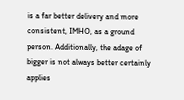is a far better delivery and more consistent, IMHO, as a ground person. Additionally, the adage of bigger is not always better certainly applies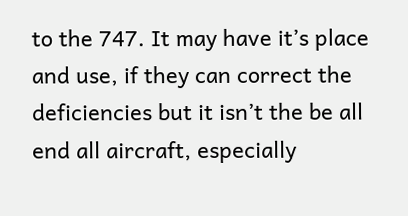to the 747. It may have it’s place and use, if they can correct the deficiencies but it isn’t the be all end all aircraft, especially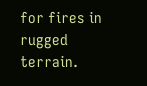for fires in rugged terrain.